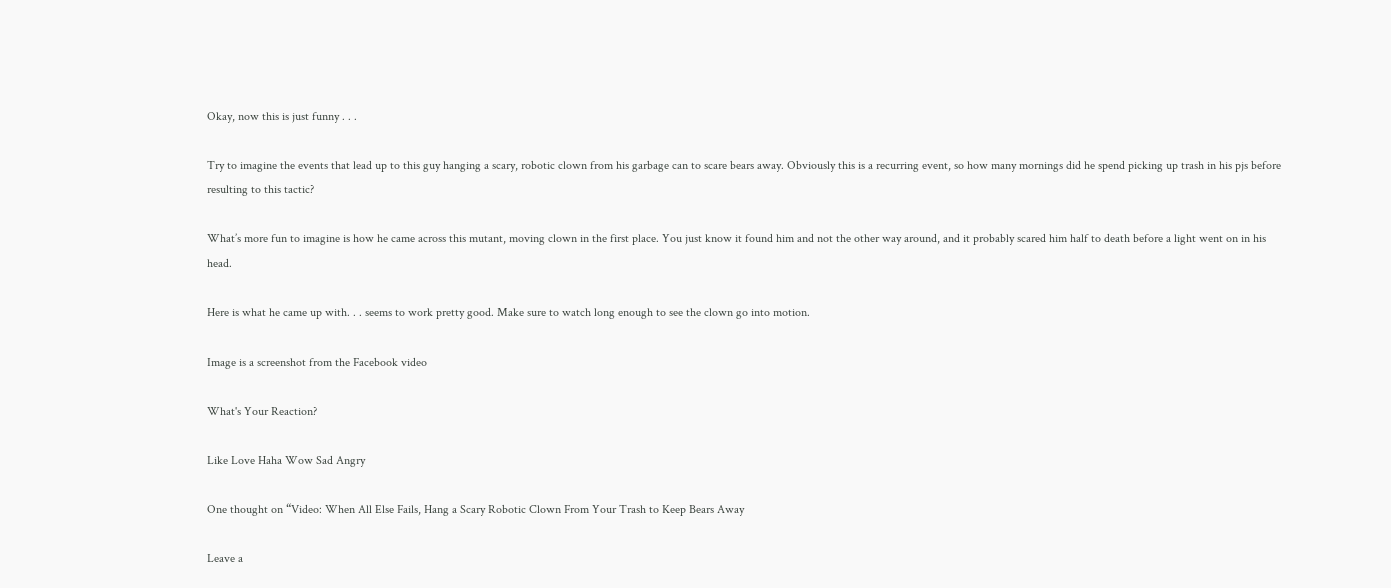Okay, now this is just funny . . .

Try to imagine the events that lead up to this guy hanging a scary, robotic clown from his garbage can to scare bears away. Obviously this is a recurring event, so how many mornings did he spend picking up trash in his pjs before resulting to this tactic?

What’s more fun to imagine is how he came across this mutant, moving clown in the first place. You just know it found him and not the other way around, and it probably scared him half to death before a light went on in his head.

Here is what he came up with. . . seems to work pretty good. Make sure to watch long enough to see the clown go into motion.

Image is a screenshot from the Facebook video

What's Your Reaction?

Like Love Haha Wow Sad Angry

One thought on “Video: When All Else Fails, Hang a Scary Robotic Clown From Your Trash to Keep Bears Away

Leave a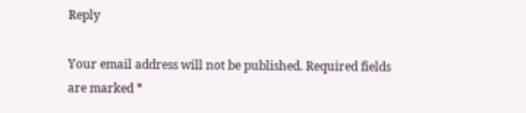Reply

Your email address will not be published. Required fields are marked *